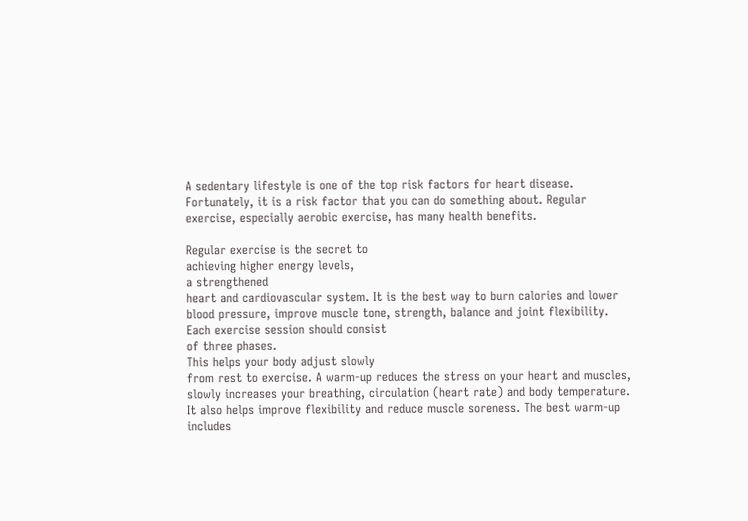A sedentary lifestyle is one of the top risk factors for heart disease.
Fortunately, it is a risk factor that you can do something about. Regular
exercise, especially aerobic exercise, has many health benefits.

Regular exercise is the secret to
achieving higher energy levels,
a strengthened
heart and cardiovascular system. It is the best way to burn calories and lower
blood pressure, improve muscle tone, strength, balance and joint flexibility.
Each exercise session should consist
of three phases.
This helps your body adjust slowly
from rest to exercise. A warm-up reduces the stress on your heart and muscles,
slowly increases your breathing, circulation (heart rate) and body temperature.
It also helps improve flexibility and reduce muscle soreness. The best warm-up
includes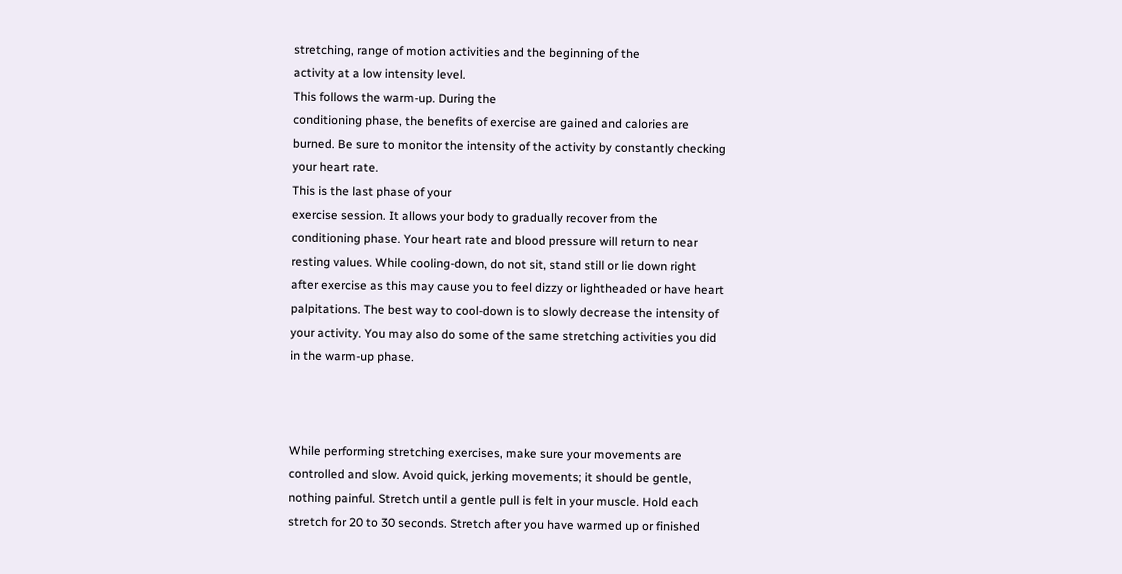stretching, range of motion activities and the beginning of the
activity at a low intensity level.
This follows the warm-up. During the
conditioning phase, the benefits of exercise are gained and calories are
burned. Be sure to monitor the intensity of the activity by constantly checking
your heart rate.
This is the last phase of your
exercise session. It allows your body to gradually recover from the
conditioning phase. Your heart rate and blood pressure will return to near
resting values. While cooling-down, do not sit, stand still or lie down right
after exercise as this may cause you to feel dizzy or lightheaded or have heart
palpitations. The best way to cool-down is to slowly decrease the intensity of
your activity. You may also do some of the same stretching activities you did
in the warm-up phase.



While performing stretching exercises, make sure your movements are
controlled and slow. Avoid quick, jerking movements; it should be gentle,
nothing painful. Stretch until a gentle pull is felt in your muscle. Hold each
stretch for 20 to 30 seconds. Stretch after you have warmed up or finished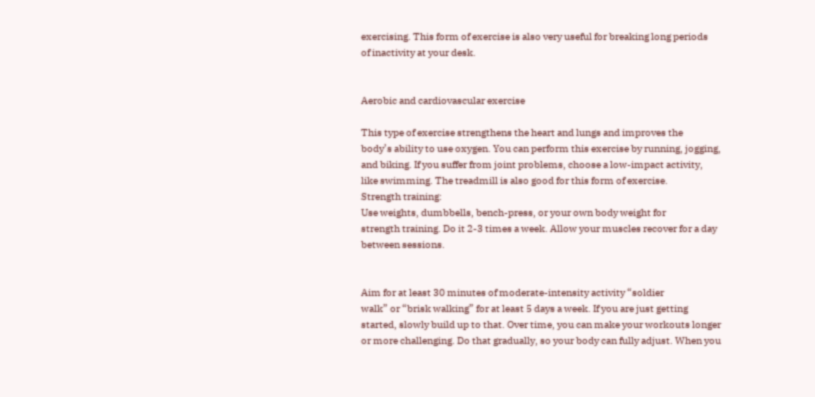exercising. This form of exercise is also very useful for breaking long periods
of inactivity at your desk.


Aerobic and cardiovascular exercise

This type of exercise strengthens the heart and lungs and improves the
body’s ability to use oxygen. You can perform this exercise by running, jogging,
and biking. If you suffer from joint problems, choose a low-impact activity,
like swimming. The treadmill is also good for this form of exercise.
Strength training:
Use weights, dumbbells, bench-press, or your own body weight for
strength training. Do it 2-3 times a week. Allow your muscles recover for a day
between sessions.


Aim for at least 30 minutes of moderate-intensity activity “soldier
walk” or “brisk walking” for at least 5 days a week. If you are just getting
started, slowly build up to that. Over time, you can make your workouts longer
or more challenging. Do that gradually, so your body can fully adjust. When you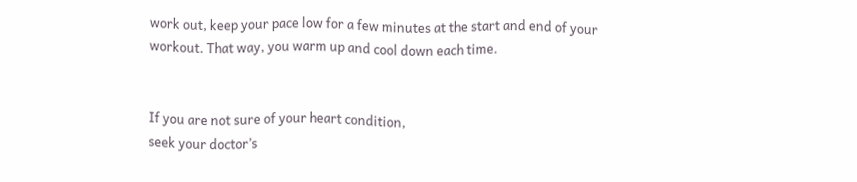work out, keep your pace low for a few minutes at the start and end of your
workout. That way, you warm up and cool down each time.


If you are not sure of your heart condition,
seek your doctor’s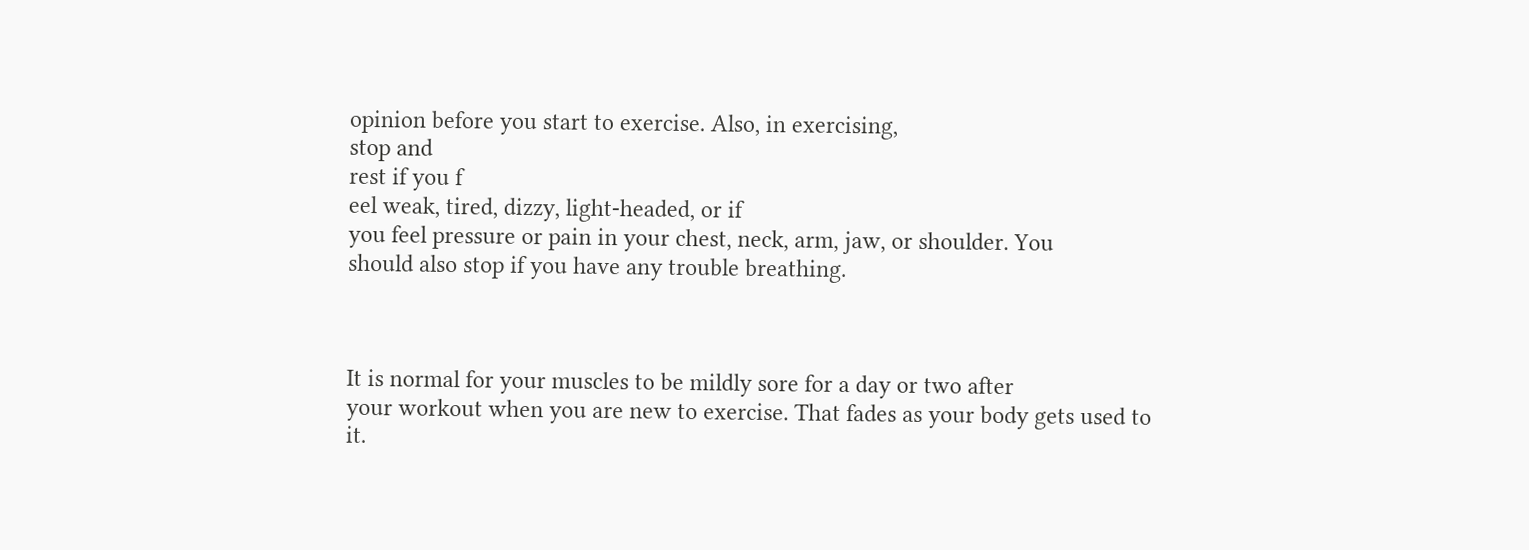opinion before you start to exercise. Also, in exercising,
stop and
rest if you f
eel weak, tired, dizzy, light-headed, or if
you feel pressure or pain in your chest, neck, arm, jaw, or shoulder. You
should also stop if you have any trouble breathing.



It is normal for your muscles to be mildly sore for a day or two after
your workout when you are new to exercise. That fades as your body gets used to
it.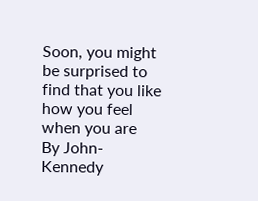Soon, you might be surprised to find that you like how you feel when you are
By John-Kennedy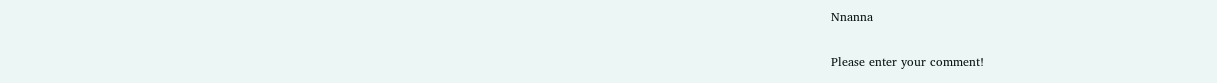Nnanna


Please enter your comment!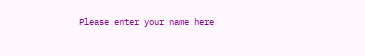Please enter your name here